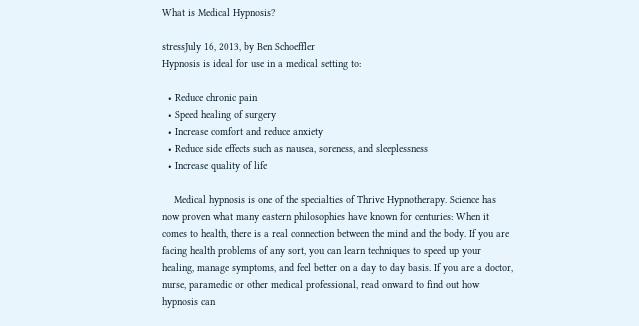What is Medical Hypnosis?

stressJuly 16, 2013, by Ben Schoeffler
Hypnosis is ideal for use in a medical setting to:

  • Reduce chronic pain
  • Speed healing of surgery
  • Increase comfort and reduce anxiety
  • Reduce side effects such as nausea, soreness, and sleeplessness
  • Increase quality of life

    Medical hypnosis is one of the specialties of Thrive Hypnotherapy. Science has now proven what many eastern philosophies have known for centuries: When it comes to health, there is a real connection between the mind and the body. If you are facing health problems of any sort, you can learn techniques to speed up your healing, manage symptoms, and feel better on a day to day basis. If you are a doctor, nurse, paramedic or other medical professional, read onward to find out how hypnosis can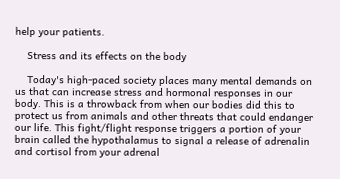help your patients.

    Stress and its effects on the body

    Today's high-paced society places many mental demands on us that can increase stress and hormonal responses in our body. This is a throwback from when our bodies did this to protect us from animals and other threats that could endanger our life. This fight/flight response triggers a portion of your brain called the hypothalamus to signal a release of adrenalin and cortisol from your adrenal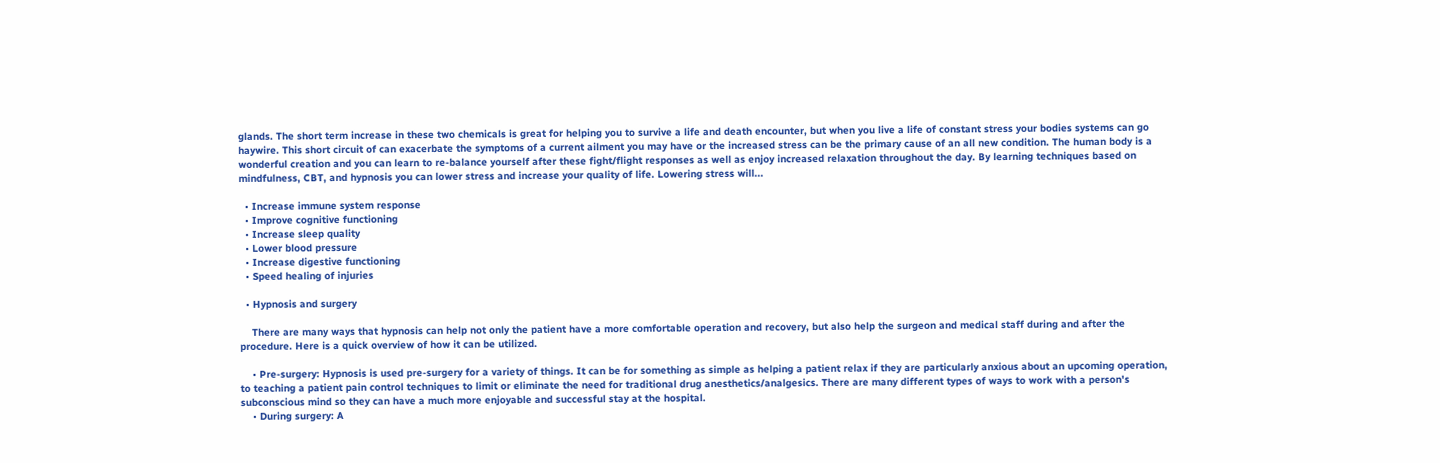glands. The short term increase in these two chemicals is great for helping you to survive a life and death encounter, but when you live a life of constant stress your bodies systems can go haywire. This short circuit of can exacerbate the symptoms of a current ailment you may have or the increased stress can be the primary cause of an all new condition. The human body is a wonderful creation and you can learn to re-balance yourself after these fight/flight responses as well as enjoy increased relaxation throughout the day. By learning techniques based on mindfulness, CBT, and hypnosis you can lower stress and increase your quality of life. Lowering stress will...

  • Increase immune system response
  • Improve cognitive functioning
  • Increase sleep quality
  • Lower blood pressure
  • Increase digestive functioning
  • Speed healing of injuries

  • Hypnosis and surgery

    There are many ways that hypnosis can help not only the patient have a more comfortable operation and recovery, but also help the surgeon and medical staff during and after the procedure. Here is a quick overview of how it can be utilized.

    • Pre-surgery: Hypnosis is used pre-surgery for a variety of things. It can be for something as simple as helping a patient relax if they are particularly anxious about an upcoming operation, to teaching a patient pain control techniques to limit or eliminate the need for traditional drug anesthetics/analgesics. There are many different types of ways to work with a person's subconscious mind so they can have a much more enjoyable and successful stay at the hospital.
    • During surgery: A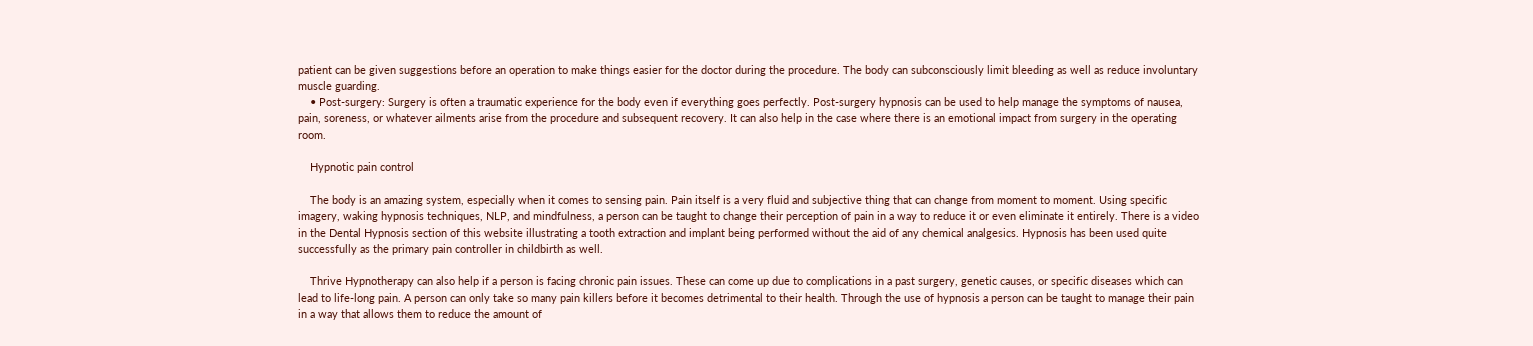patient can be given suggestions before an operation to make things easier for the doctor during the procedure. The body can subconsciously limit bleeding as well as reduce involuntary muscle guarding.
    • Post-surgery: Surgery is often a traumatic experience for the body even if everything goes perfectly. Post-surgery hypnosis can be used to help manage the symptoms of nausea, pain, soreness, or whatever ailments arise from the procedure and subsequent recovery. It can also help in the case where there is an emotional impact from surgery in the operating room.

    Hypnotic pain control

    The body is an amazing system, especially when it comes to sensing pain. Pain itself is a very fluid and subjective thing that can change from moment to moment. Using specific imagery, waking hypnosis techniques, NLP, and mindfulness, a person can be taught to change their perception of pain in a way to reduce it or even eliminate it entirely. There is a video in the Dental Hypnosis section of this website illustrating a tooth extraction and implant being performed without the aid of any chemical analgesics. Hypnosis has been used quite successfully as the primary pain controller in childbirth as well.

    Thrive Hypnotherapy can also help if a person is facing chronic pain issues. These can come up due to complications in a past surgery, genetic causes, or specific diseases which can lead to life-long pain. A person can only take so many pain killers before it becomes detrimental to their health. Through the use of hypnosis a person can be taught to manage their pain in a way that allows them to reduce the amount of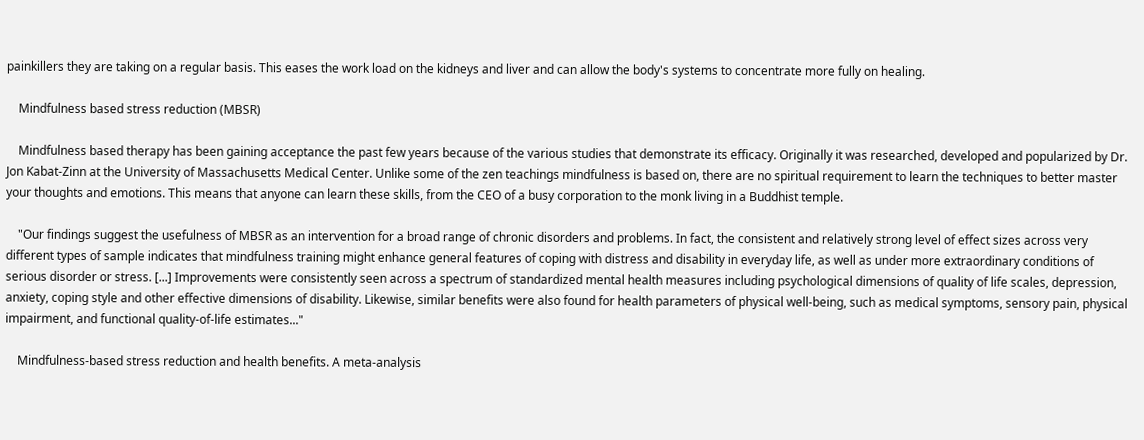painkillers they are taking on a regular basis. This eases the work load on the kidneys and liver and can allow the body's systems to concentrate more fully on healing.

    Mindfulness based stress reduction (MBSR)

    Mindfulness based therapy has been gaining acceptance the past few years because of the various studies that demonstrate its efficacy. Originally it was researched, developed and popularized by Dr. Jon Kabat-Zinn at the University of Massachusetts Medical Center. Unlike some of the zen teachings mindfulness is based on, there are no spiritual requirement to learn the techniques to better master your thoughts and emotions. This means that anyone can learn these skills, from the CEO of a busy corporation to the monk living in a Buddhist temple.

    "Our findings suggest the usefulness of MBSR as an intervention for a broad range of chronic disorders and problems. In fact, the consistent and relatively strong level of effect sizes across very different types of sample indicates that mindfulness training might enhance general features of coping with distress and disability in everyday life, as well as under more extraordinary conditions of serious disorder or stress. [...] Improvements were consistently seen across a spectrum of standardized mental health measures including psychological dimensions of quality of life scales, depression, anxiety, coping style and other effective dimensions of disability. Likewise, similar benefits were also found for health parameters of physical well-being, such as medical symptoms, sensory pain, physical impairment, and functional quality-of-life estimates..."

    Mindfulness-based stress reduction and health benefits. A meta-analysis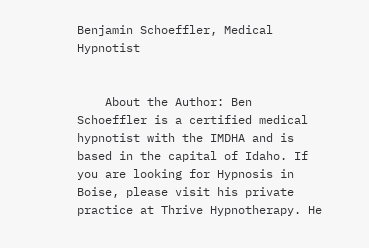Benjamin Schoeffler, Medical Hypnotist


    About the Author: Ben Schoeffler is a certified medical hypnotist with the IMDHA and is based in the capital of Idaho. If you are looking for Hypnosis in Boise, please visit his private practice at Thrive Hypnotherapy. He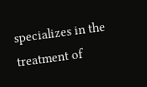specializes in the treatment of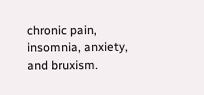chronic pain, insomnia, anxiety, and bruxism.